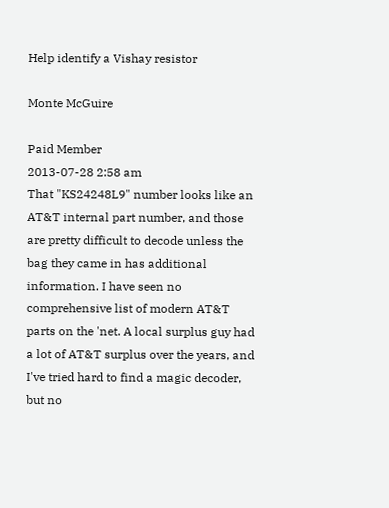Help identify a Vishay resistor

Monte McGuire

Paid Member
2013-07-28 2:58 am
That "KS24248L9" number looks like an AT&T internal part number, and those are pretty difficult to decode unless the bag they came in has additional information. I have seen no comprehensive list of modern AT&T parts on the 'net. A local surplus guy had a lot of AT&T surplus over the years, and I've tried hard to find a magic decoder, but no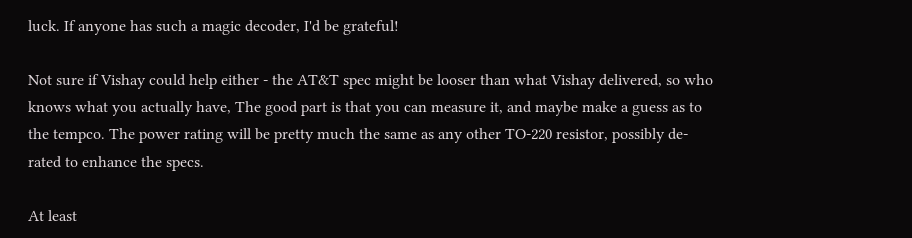luck. If anyone has such a magic decoder, I'd be grateful!

Not sure if Vishay could help either - the AT&T spec might be looser than what Vishay delivered, so who knows what you actually have, The good part is that you can measure it, and maybe make a guess as to the tempco. The power rating will be pretty much the same as any other TO-220 resistor, possibly de-rated to enhance the specs.

At least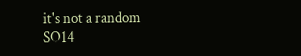it's not a random SO14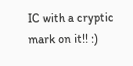IC with a cryptic mark on it!! :)